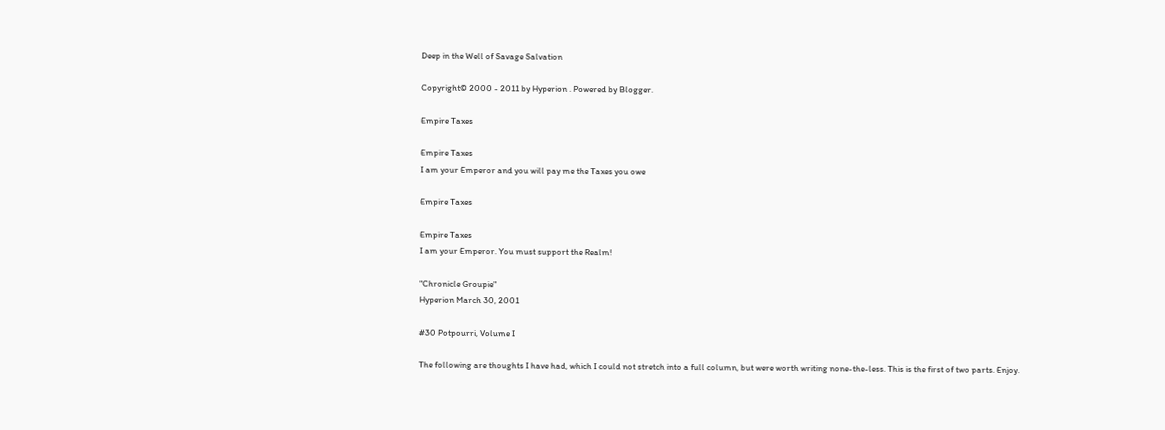Deep in the Well of Savage Salvation

Copyright© 2000 - 2011 by Hyperion . Powered by Blogger.

Empire Taxes

Empire Taxes
I am your Emperor and you will pay me the Taxes you owe

Empire Taxes

Empire Taxes
I am your Emperor. You must support the Realm!

"Chronicle Groupie"
Hyperion March 30, 2001

#30 Potpourri, Volume I

The following are thoughts I have had, which I could not stretch into a full column, but were worth writing none-the-less. This is the first of two parts. Enjoy.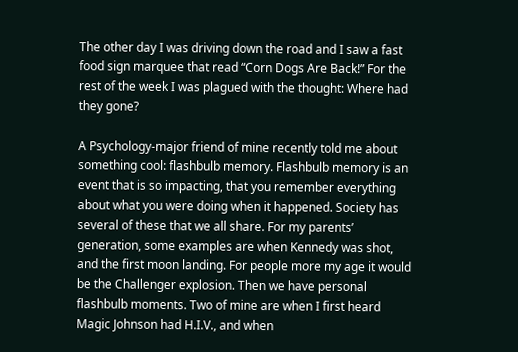The other day I was driving down the road and I saw a fast food sign marquee that read “Corn Dogs Are Back!” For the rest of the week I was plagued with the thought: Where had they gone?

A Psychology-major friend of mine recently told me about something cool: flashbulb memory. Flashbulb memory is an event that is so impacting, that you remember everything about what you were doing when it happened. Society has several of these that we all share. For my parents’ generation, some examples are when Kennedy was shot, and the first moon landing. For people more my age it would be the Challenger explosion. Then we have personal flashbulb moments. Two of mine are when I first heard Magic Johnson had H.I.V., and when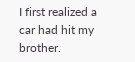I first realized a car had hit my brother.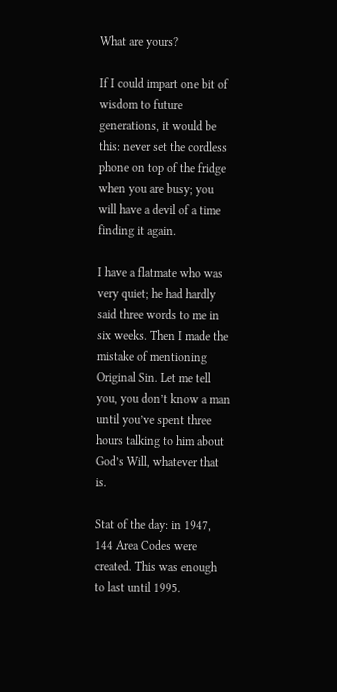What are yours?

If I could impart one bit of wisdom to future generations, it would be this: never set the cordless phone on top of the fridge when you are busy; you will have a devil of a time finding it again.

I have a flatmate who was very quiet; he had hardly said three words to me in six weeks. Then I made the mistake of mentioning Original Sin. Let me tell you, you don’t know a man until you’ve spent three hours talking to him about God’s Will, whatever that is.

Stat of the day: in 1947, 144 Area Codes were created. This was enough to last until 1995.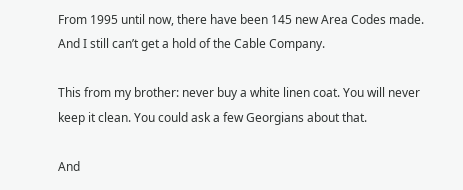From 1995 until now, there have been 145 new Area Codes made. And I still can’t get a hold of the Cable Company.

This from my brother: never buy a white linen coat. You will never keep it clean. You could ask a few Georgians about that.

And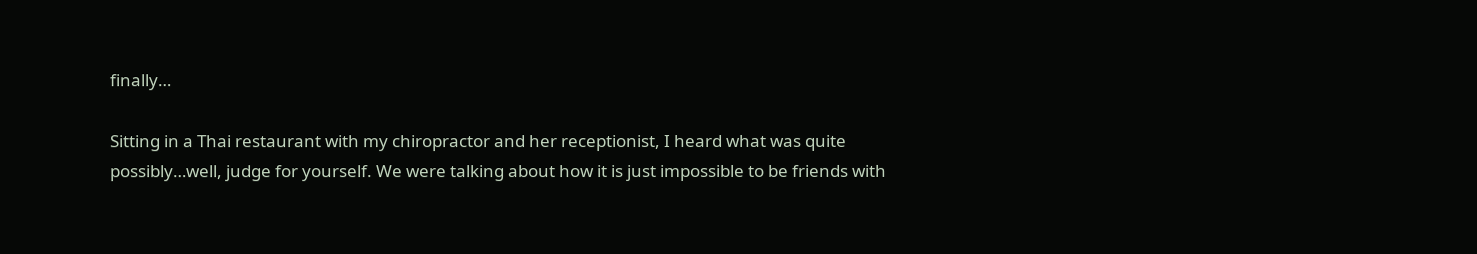finally…

Sitting in a Thai restaurant with my chiropractor and her receptionist, I heard what was quite possibly…well, judge for yourself. We were talking about how it is just impossible to be friends with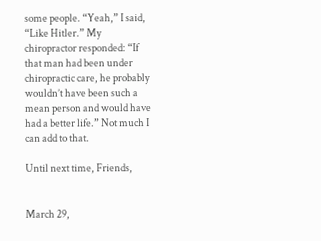some people. “Yeah,” I said, “Like Hitler.” My chiropractor responded: “If that man had been under chiropractic care, he probably wouldn’t have been such a mean person and would have had a better life.” Not much I can add to that.

Until next time, Friends,


March 29,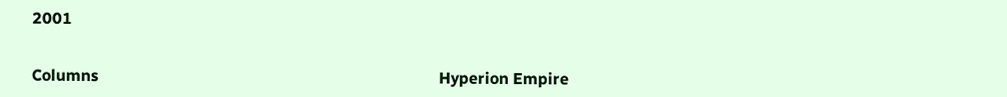2001


Columns                                                                                     Hyperion Empire